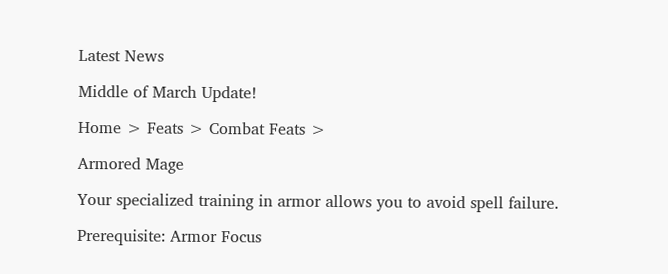Latest News

Middle of March Update!

Home > Feats > Combat Feats >

Armored Mage

Your specialized training in armor allows you to avoid spell failure.

Prerequisite: Armor Focus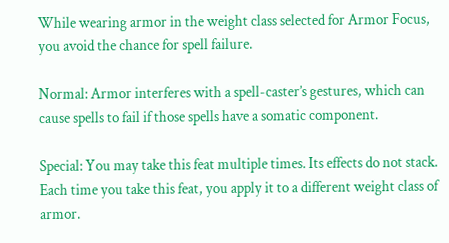While wearing armor in the weight class selected for Armor Focus, you avoid the chance for spell failure.

Normal: Armor interferes with a spell-caster’s gestures, which can cause spells to fail if those spells have a somatic component.

Special: You may take this feat multiple times. Its effects do not stack. Each time you take this feat, you apply it to a different weight class of armor.